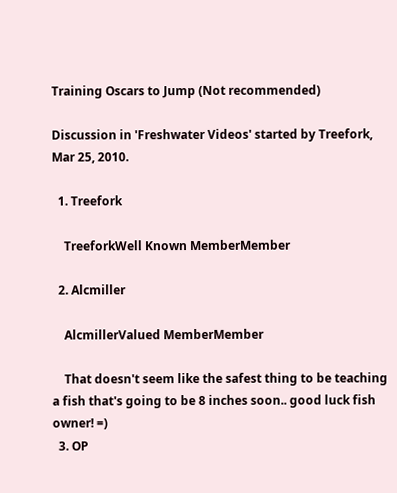Training Oscars to Jump (Not recommended)

Discussion in 'Freshwater Videos' started by Treefork, Mar 25, 2010.

  1. Treefork

    TreeforkWell Known MemberMember

  2. Alcmiller

    AlcmillerValued MemberMember

    That doesn't seem like the safest thing to be teaching a fish that's going to be 8 inches soon.. good luck fish owner! =)
  3. OP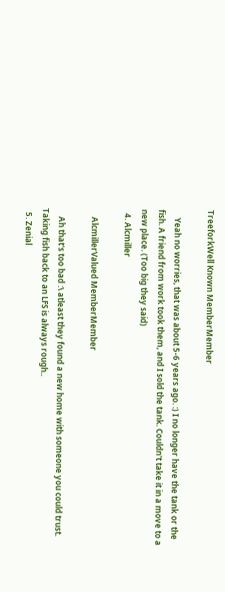TreeforkWell Known MemberMember

    Yeah no worries, that was about 5-6 years ago. :) I no longer have the tank or the fish. A friend from work took them, and I sold the tank. Couldn't take it in a move to a new place. (Too big they said)
  4. Alcmiller

    AlcmillerValued MemberMember

    Ah that's too bad :\ atleast they found a new home with someone you could trust. Taking fish back to an LFS is always rough..
  5. Zenial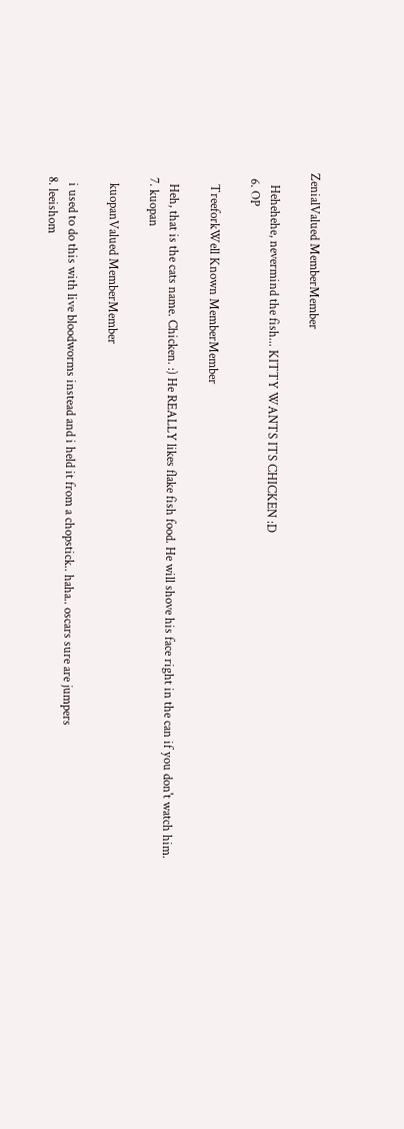ZenialValued MemberMember

    Hehehehe, nevermind the fish... KITTY WANTS ITS CHICKEN :D
  6. OP

    TreeforkWell Known MemberMember

    Heh, that is the cats name. Chicken. :) He REALLY likes flake fish food. He will shove his face right in the can if you don't watch him.
  7. kuopan

    kuopanValued MemberMember

    i used to do this with live bloodworms instead and i held it from a chopstick.. haha.. oscars sure are jumpers
  8. leeishom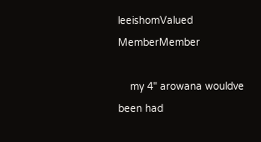leeishomValued MemberMember

    my 4" arowana wouldve been had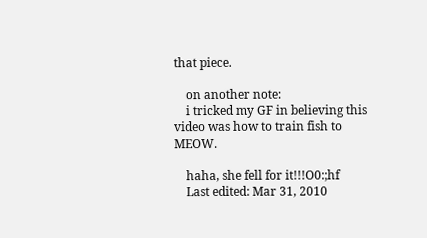that piece.

    on another note:
    i tricked my GF in believing this video was how to train fish to MEOW.

    haha, she fell for it!!!O0:;hf
    Last edited: Mar 31, 2010